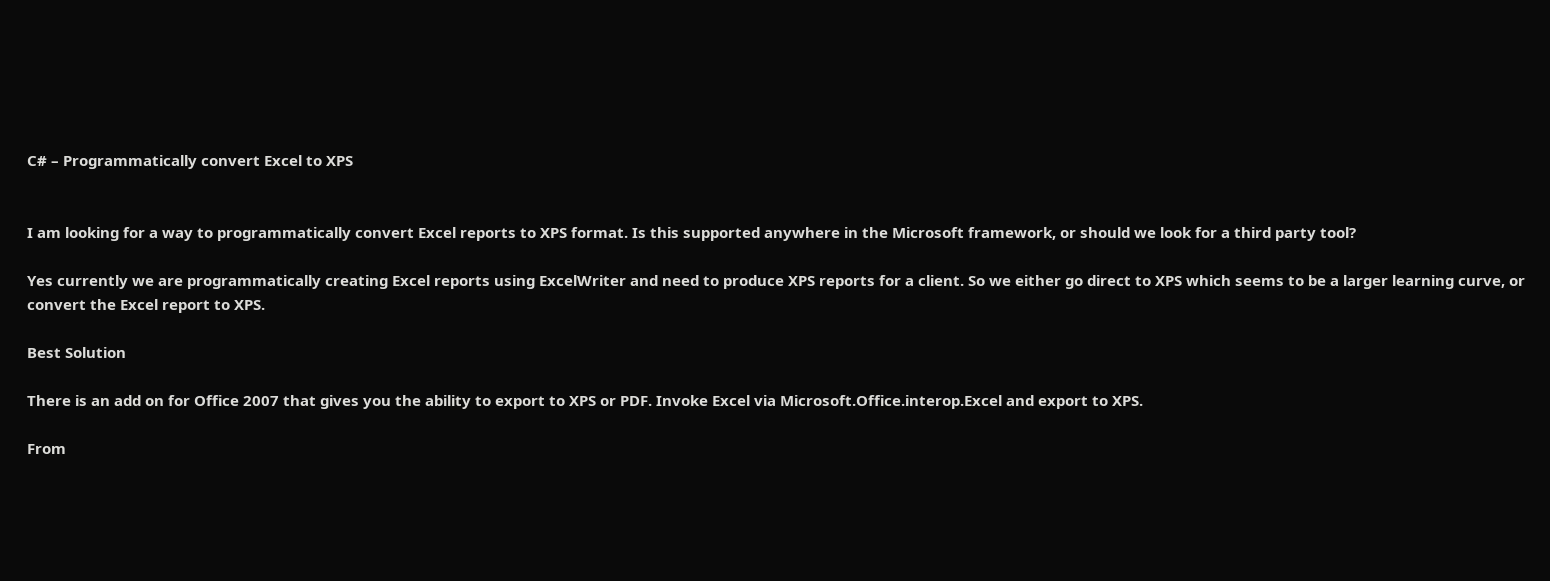C# – Programmatically convert Excel to XPS


I am looking for a way to programmatically convert Excel reports to XPS format. Is this supported anywhere in the Microsoft framework, or should we look for a third party tool?

Yes currently we are programmatically creating Excel reports using ExcelWriter and need to produce XPS reports for a client. So we either go direct to XPS which seems to be a larger learning curve, or convert the Excel report to XPS.

Best Solution

There is an add on for Office 2007 that gives you the ability to export to XPS or PDF. Invoke Excel via Microsoft.Office.interop.Excel and export to XPS.

From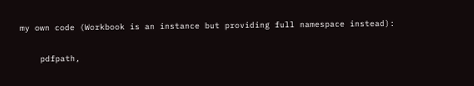my own code (Workbook is an instance but providing full namespace instead):

    pdfpath,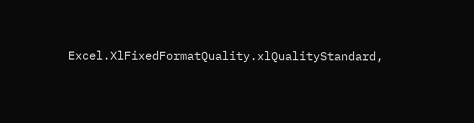Excel.XlFixedFormatQuality.xlQualityStandard,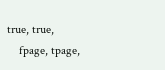true, true,
    fpage, tpage,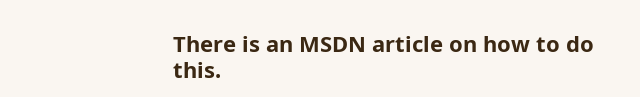There is an MSDN article on how to do this.